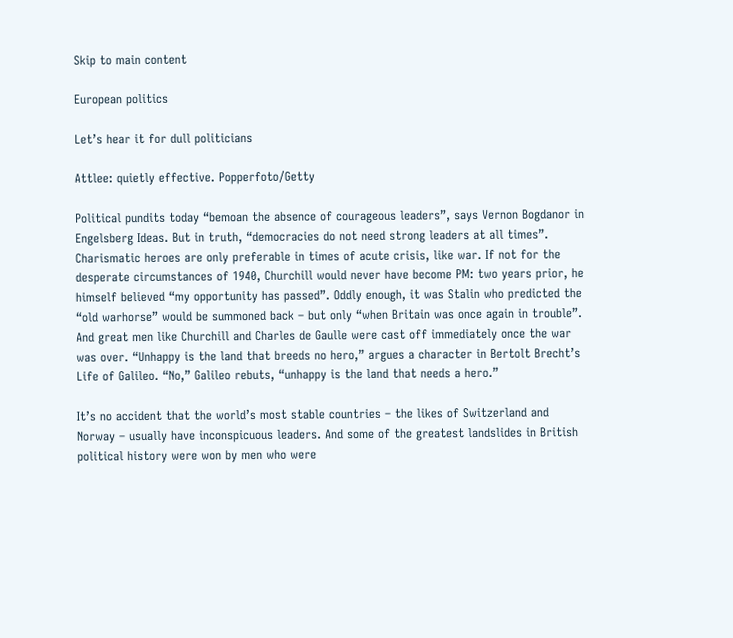Skip to main content

European politics

Let’s hear it for dull politicians

Attlee: quietly effective. Popperfoto/Getty

Political pundits today “bemoan the absence of courageous leaders”, says Vernon Bogdanor in Engelsberg Ideas. But in truth, “democracies do not need strong leaders at all times”. Charismatic heroes are only preferable in times of acute crisis, like war. If not for the desperate circumstances of 1940, Churchill would never have become PM: two years prior, he himself believed “my opportunity has passed”. Oddly enough, it was Stalin who predicted the “old warhorse” would be summoned back – but only “when Britain was once again in trouble”. And great men like Churchill and Charles de Gaulle were cast off immediately once the war was over. “Unhappy is the land that breeds no hero,” argues a character in Bertolt Brecht’s Life of Galileo. “No,” Galileo rebuts, “unhappy is the land that needs a hero.”

It’s no accident that the world’s most stable countries – the likes of Switzerland and Norway – usually have inconspicuous leaders. And some of the greatest landslides in British political history were won by men who were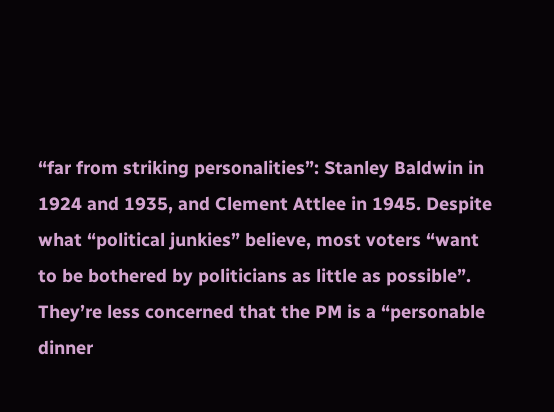“far from striking personalities”: Stanley Baldwin in 1924 and 1935, and Clement Attlee in 1945. Despite what “political junkies” believe, most voters “want to be bothered by politicians as little as possible”. They’re less concerned that the PM is a “personable dinner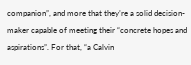companion”, and more that they’re a solid decision-maker capable of meeting their “concrete hopes and aspirations”. For that, “a Calvin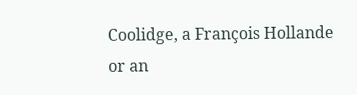Coolidge, a François Hollande or an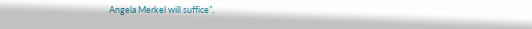Angela Merkel will suffice”.